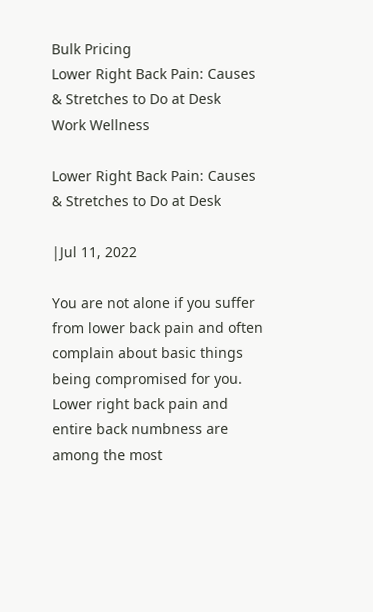Bulk Pricing
Lower Right Back Pain: Causes & Stretches to Do at Desk
Work Wellness

Lower Right Back Pain: Causes & Stretches to Do at Desk

|Jul 11, 2022

You are not alone if you suffer from lower back pain and often complain about basic things being compromised for you. Lower right back pain and entire back numbness are among the most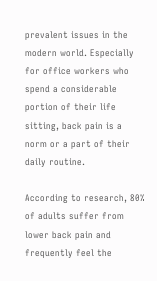prevalent issues in the modern world. Especially for office workers who spend a considerable portion of their life sitting, back pain is a norm or a part of their daily routine.

According to research, 80% of adults suffer from lower back pain and frequently feel the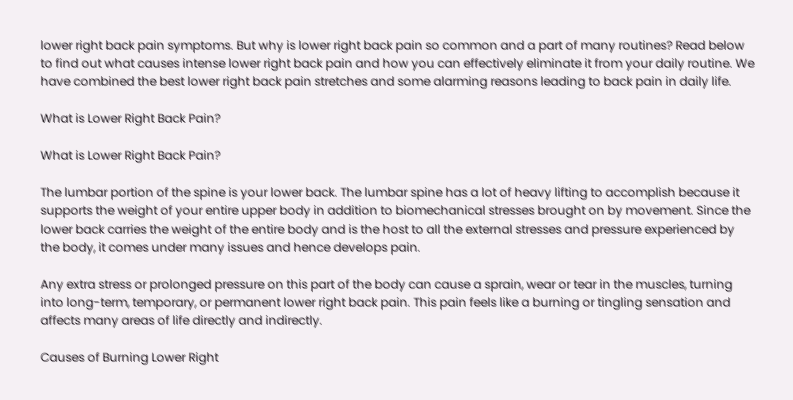lower right back pain symptoms. But why is lower right back pain so common and a part of many routines? Read below to find out what causes intense lower right back pain and how you can effectively eliminate it from your daily routine. We have combined the best lower right back pain stretches and some alarming reasons leading to back pain in daily life.

What is Lower Right Back Pain?

What is Lower Right Back Pain?

The lumbar portion of the spine is your lower back. The lumbar spine has a lot of heavy lifting to accomplish because it supports the weight of your entire upper body in addition to biomechanical stresses brought on by movement. Since the lower back carries the weight of the entire body and is the host to all the external stresses and pressure experienced by the body, it comes under many issues and hence develops pain.

Any extra stress or prolonged pressure on this part of the body can cause a sprain, wear or tear in the muscles, turning into long-term, temporary, or permanent lower right back pain. This pain feels like a burning or tingling sensation and affects many areas of life directly and indirectly.

Causes of Burning Lower Right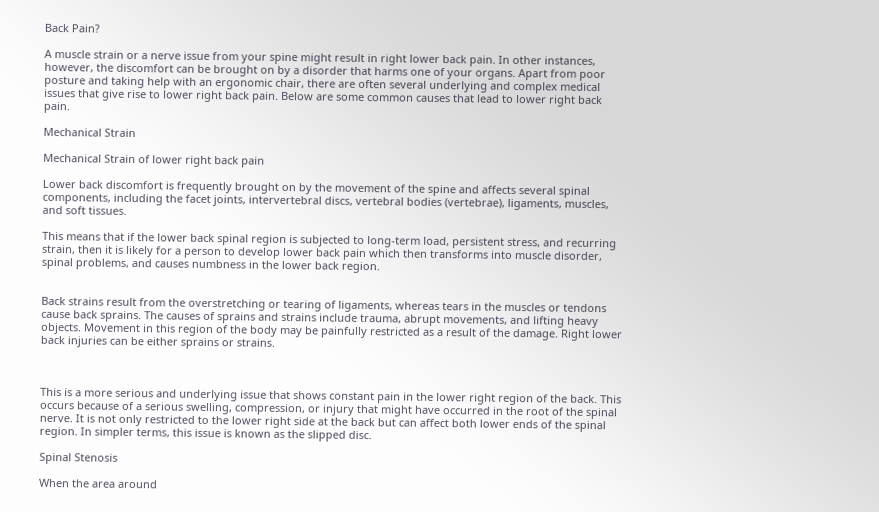Back Pain?

A muscle strain or a nerve issue from your spine might result in right lower back pain. In other instances, however, the discomfort can be brought on by a disorder that harms one of your organs. Apart from poor posture and taking help with an ergonomic chair, there are often several underlying and complex medical issues that give rise to lower right back pain. Below are some common causes that lead to lower right back pain.

Mechanical Strain

Mechanical Strain of lower right back pain

Lower back discomfort is frequently brought on by the movement of the spine and affects several spinal components, including the facet joints, intervertebral discs, vertebral bodies (vertebrae), ligaments, muscles, and soft tissues.

This means that if the lower back spinal region is subjected to long-term load, persistent stress, and recurring strain, then it is likely for a person to develop lower back pain which then transforms into muscle disorder, spinal problems, and causes numbness in the lower back region.


Back strains result from the overstretching or tearing of ligaments, whereas tears in the muscles or tendons cause back sprains. The causes of sprains and strains include trauma, abrupt movements, and lifting heavy objects. Movement in this region of the body may be painfully restricted as a result of the damage. Right lower back injuries can be either sprains or strains.



This is a more serious and underlying issue that shows constant pain in the lower right region of the back. This occurs because of a serious swelling, compression, or injury that might have occurred in the root of the spinal nerve. It is not only restricted to the lower right side at the back but can affect both lower ends of the spinal region. In simpler terms, this issue is known as the slipped disc.

Spinal Stenosis

When the area around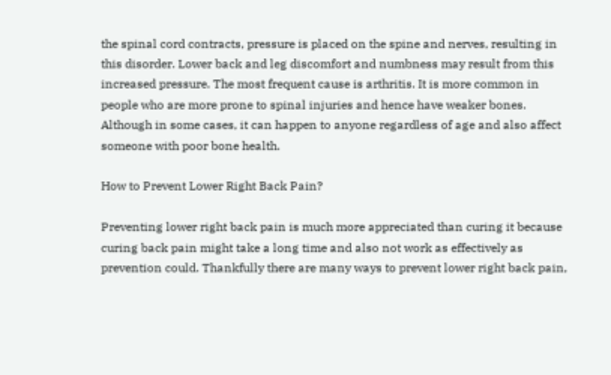the spinal cord contracts, pressure is placed on the spine and nerves, resulting in this disorder. Lower back and leg discomfort and numbness may result from this increased pressure. The most frequent cause is arthritis. It is more common in people who are more prone to spinal injuries and hence have weaker bones. Although in some cases, it can happen to anyone regardless of age and also affect someone with poor bone health.

How to Prevent Lower Right Back Pain?

Preventing lower right back pain is much more appreciated than curing it because curing back pain might take a long time and also not work as effectively as prevention could. Thankfully there are many ways to prevent lower right back pain,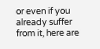or even if you already suffer from it, here are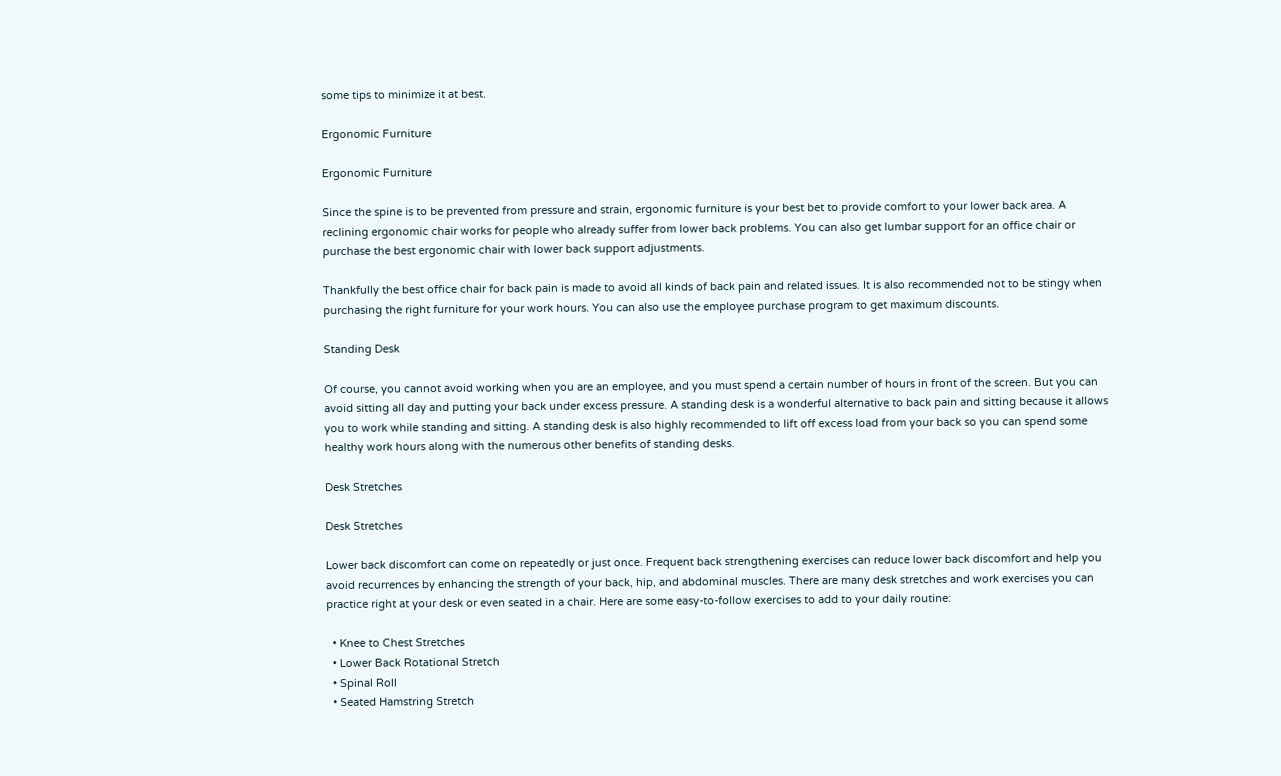some tips to minimize it at best.

Ergonomic Furniture

Ergonomic Furniture

Since the spine is to be prevented from pressure and strain, ergonomic furniture is your best bet to provide comfort to your lower back area. A reclining ergonomic chair works for people who already suffer from lower back problems. You can also get lumbar support for an office chair or purchase the best ergonomic chair with lower back support adjustments.

Thankfully the best office chair for back pain is made to avoid all kinds of back pain and related issues. It is also recommended not to be stingy when purchasing the right furniture for your work hours. You can also use the employee purchase program to get maximum discounts.

Standing Desk

Of course, you cannot avoid working when you are an employee, and you must spend a certain number of hours in front of the screen. But you can avoid sitting all day and putting your back under excess pressure. A standing desk is a wonderful alternative to back pain and sitting because it allows you to work while standing and sitting. A standing desk is also highly recommended to lift off excess load from your back so you can spend some healthy work hours along with the numerous other benefits of standing desks.

Desk Stretches

Desk Stretches

Lower back discomfort can come on repeatedly or just once. Frequent back strengthening exercises can reduce lower back discomfort and help you avoid recurrences by enhancing the strength of your back, hip, and abdominal muscles. There are many desk stretches and work exercises you can practice right at your desk or even seated in a chair. Here are some easy-to-follow exercises to add to your daily routine:

  • Knee to Chest Stretches
  • Lower Back Rotational Stretch
  • Spinal Roll
  • Seated Hamstring Stretch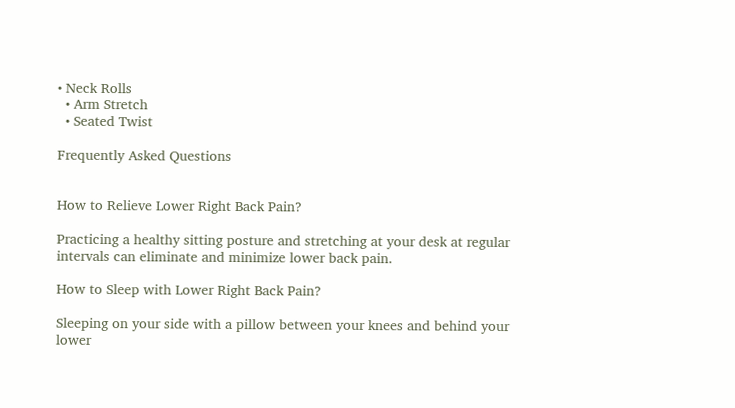• Neck Rolls
  • Arm Stretch
  • Seated Twist

Frequently Asked Questions


How to Relieve Lower Right Back Pain?

Practicing a healthy sitting posture and stretching at your desk at regular intervals can eliminate and minimize lower back pain.

How to Sleep with Lower Right Back Pain?

Sleeping on your side with a pillow between your knees and behind your lower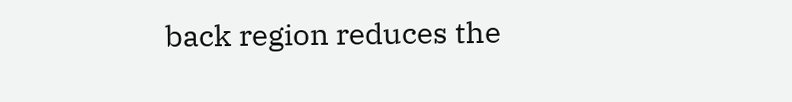back region reduces the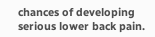chances of developing serious lower back pain.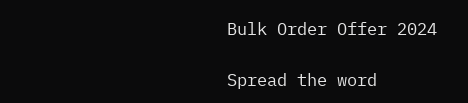Bulk Order Offer 2024

Spread the word